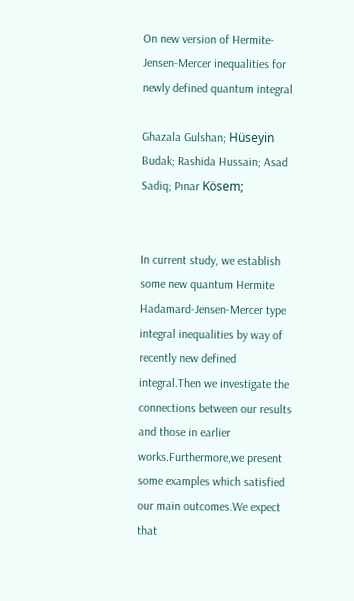On new version of Hermite-Jensen-Mercer inequalities for newly defined quantum integral

Ghazala Gulshan; Hüseyin Budak; Rashida Hussain; Asad Sadiq; Pınar Kösem;


In current study, we establish some new quantum Hermite Hadamard-Jensen-Mercer type integral inequalities by way of recently new defined integral.Then we investigate the connections between our results and those in earlier works.Furthermore,we present some examples which satisfied our main outcomes.We expect that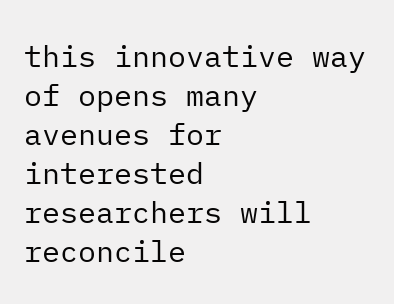this innovative way of opens many avenues for interested researchers will reconcile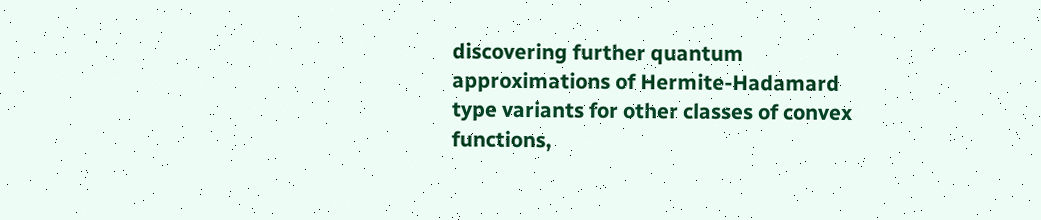discovering further quantum approximations of Hermite-Hadamard type variants for other classes of convex functions,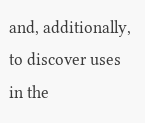and, additionally, to discover uses in the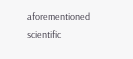aforementioned scientific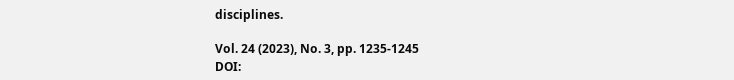disciplines.

Vol. 24 (2023), No. 3, pp. 1235-1245
DOI: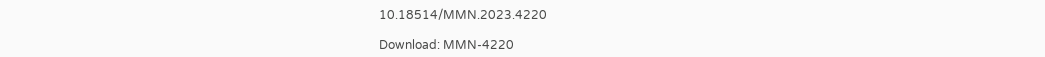10.18514/MMN.2023.4220

Download: MMN-4220